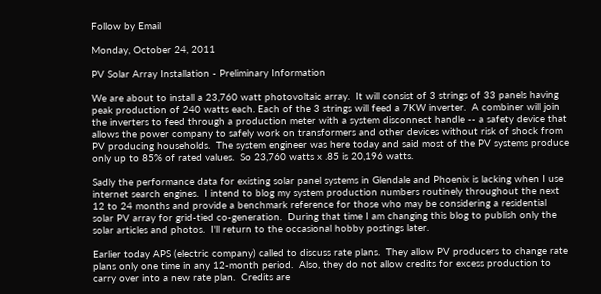Follow by Email

Monday, October 24, 2011

PV Solar Array Installation - Preliminary Information

We are about to install a 23,760 watt photovoltaic array.  It will consist of 3 strings of 33 panels having peak production of 240 watts each. Each of the 3 strings will feed a 7KW inverter.  A combiner will join the inverters to feed through a production meter with a system disconnect handle -- a safety device that allows the power company to safely work on transformers and other devices without risk of shock from PV producing households.  The system engineer was here today and said most of the PV systems produce only up to 85% of rated values.  So 23,760 watts x .85 is 20,196 watts.

Sadly the performance data for existing solar panel systems in Glendale and Phoenix is lacking when I use internet search engines.  I intend to blog my system production numbers routinely throughout the next 12 to 24 months and provide a benchmark reference for those who may be considering a residential solar PV array for grid-tied co-generation.  During that time I am changing this blog to publish only the solar articles and photos.  I'll return to the occasional hobby postings later.

Earlier today APS (electric company) called to discuss rate plans.  They allow PV producers to change rate plans only one time in any 12-month period.  Also, they do not allow credits for excess production to carry over into a new rate plan.  Credits are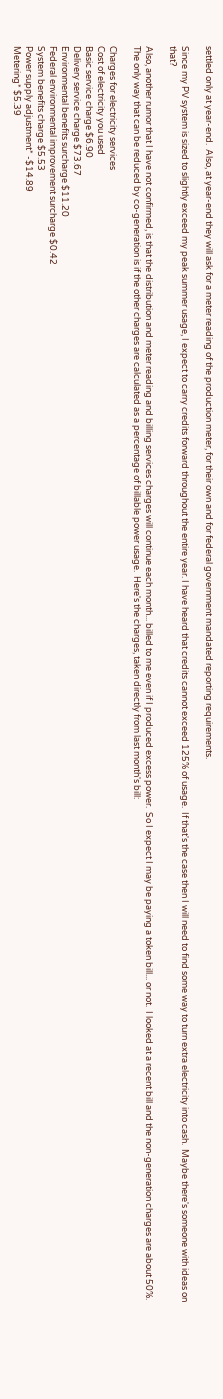settled only at year-end.  Also, at year-end they will ask for a meter reading of the production meter, for their own and for federal government mandated reporting requirements.

Since my PV system is sized to slightly exceed my peak summer usage, I expect to carry credits forward throughout the entire year. I have heard that credits cannot exceed 125% of usage.  If that's the case then I will need to find some way to turn extra electricity into cash.  Maybe there's someone with ideas on that?

Also, another rumor that I have not confirmed, is that the distribution and meter reading and billing services charges will continue each month... billed to me even if I produced excess power.  So I expect I may be paying a token bill... or not.  I looked at a recent bill and the non-generation charges are about 50%.  The only way that can be reduced by co-generation is if the other charges are calculated as a percentage of billable power usage.  Here's the charges, taken directly from last month's bill:

Charges for electricity services
Cost of electricity you used
Basic service charge $6.90
Delivery service charge $73.67
Environmental benefits surcharge $11.20
Federal environmental improvement surcharge $0.42
System benefits charge $5.53
Power supply adjustment* -$14.89
Metering* $5.39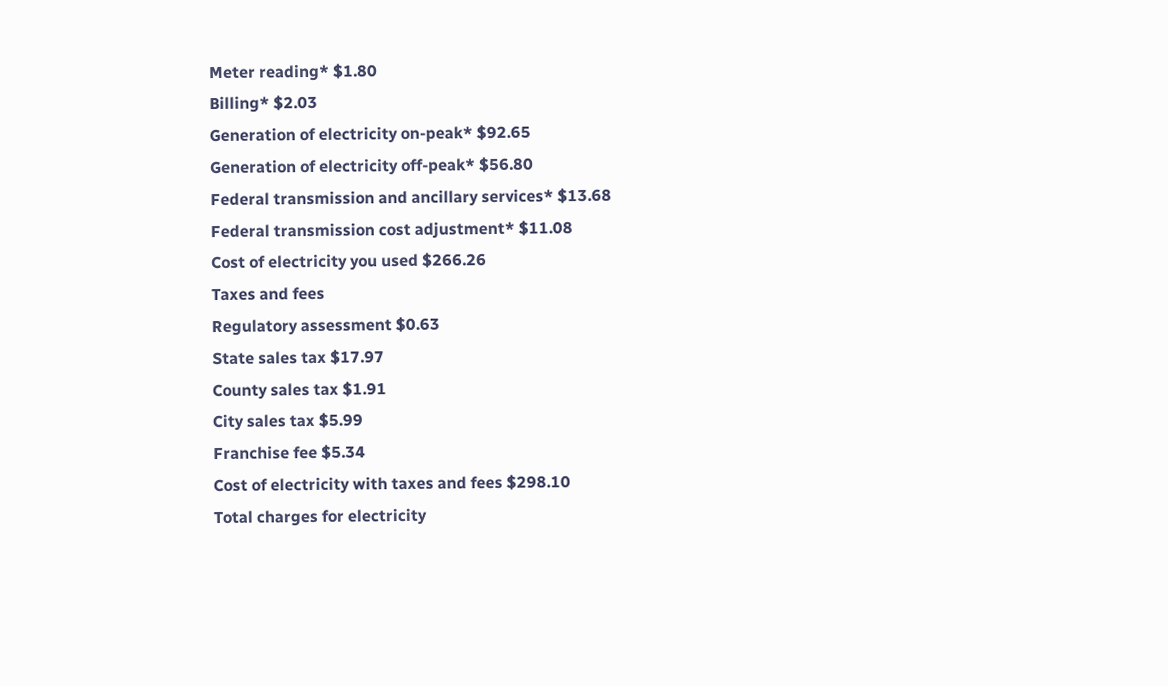Meter reading* $1.80
Billing* $2.03
Generation of electricity on-peak* $92.65
Generation of electricity off-peak* $56.80
Federal transmission and ancillary services* $13.68
Federal transmission cost adjustment* $11.08
Cost of electricity you used $266.26
Taxes and fees
Regulatory assessment $0.63
State sales tax $17.97
County sales tax $1.91
City sales tax $5.99
Franchise fee $5.34
Cost of electricity with taxes and fees $298.10
Total charges for electricity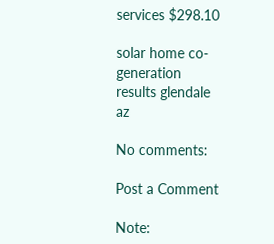services $298.10

solar home co-generation results glendale az

No comments:

Post a Comment

Note: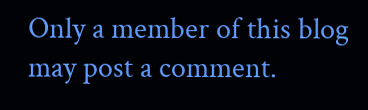Only a member of this blog may post a comment.